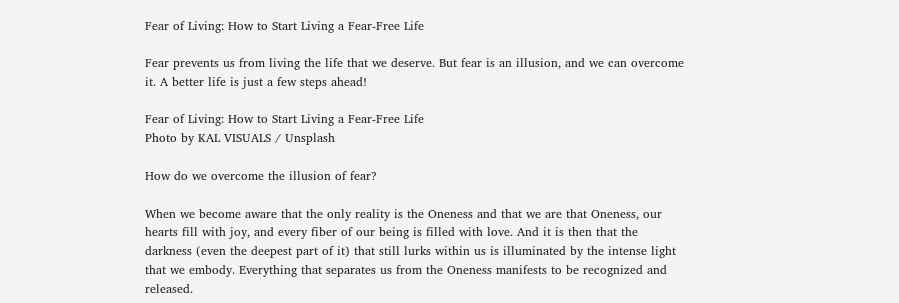Fear of Living: How to Start Living a Fear-Free Life

Fear prevents us from living the life that we deserve. But fear is an illusion, and we can overcome it. A better life is just a few steps ahead!

Fear of Living: How to Start Living a Fear-Free Life
Photo by KAL VISUALS / Unsplash

How do we overcome the illusion of fear?

When we become aware that the only reality is the Oneness and that we are that Oneness, our hearts fill with joy, and every fiber of our being is filled with love. And it is then that the darkness (even the deepest part of it) that still lurks within us is illuminated by the intense light that we embody. Everything that separates us from the Oneness manifests to be recognized and released.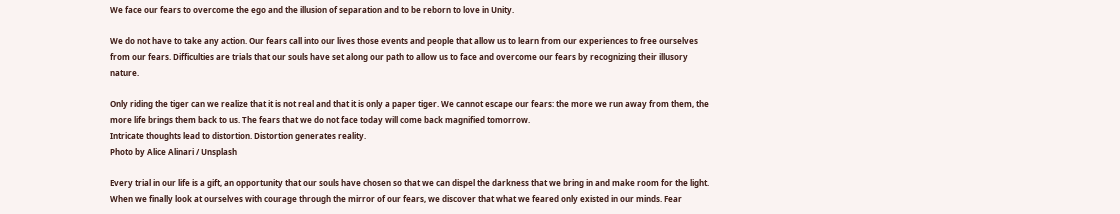We face our fears to overcome the ego and the illusion of separation and to be reborn to love in Unity.

We do not have to take any action. Our fears call into our lives those events and people that allow us to learn from our experiences to free ourselves from our fears. Difficulties are trials that our souls have set along our path to allow us to face and overcome our fears by recognizing their illusory nature.

Only riding the tiger can we realize that it is not real and that it is only a paper tiger. We cannot escape our fears: the more we run away from them, the more life brings them back to us. The fears that we do not face today will come back magnified tomorrow.
Intricate thoughts lead to distortion. Distortion generates reality.
Photo by Alice Alinari / Unsplash

Every trial in our life is a gift, an opportunity that our souls have chosen so that we can dispel the darkness that we bring in and make room for the light. When we finally look at ourselves with courage through the mirror of our fears, we discover that what we feared only existed in our minds. Fear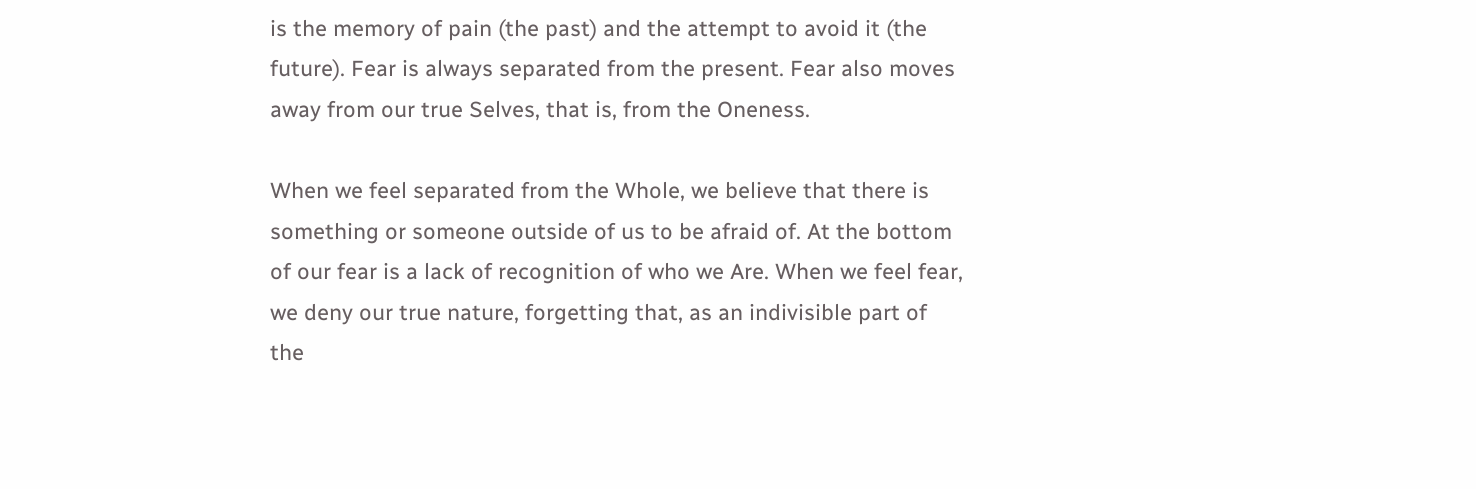is the memory of pain (the past) and the attempt to avoid it (the future). Fear is always separated from the present. Fear also moves away from our true Selves, that is, from the Oneness.

When we feel separated from the Whole, we believe that there is something or someone outside of us to be afraid of. At the bottom of our fear is a lack of recognition of who we Are. When we feel fear, we deny our true nature, forgetting that, as an indivisible part of the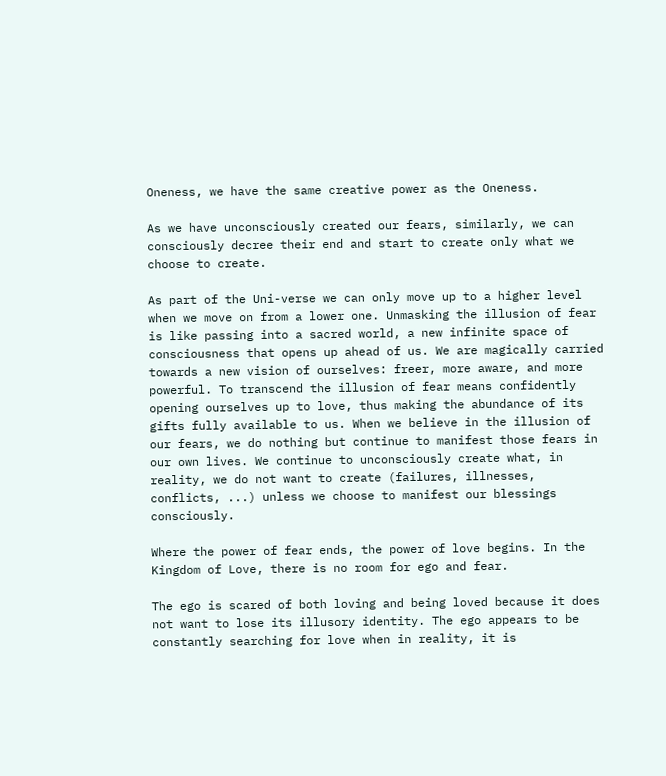Oneness, we have the same creative power as the Oneness.

As we have unconsciously created our fears, similarly, we can consciously decree their end and start to create only what we choose to create.

As part of the Uni-verse we can only move up to a higher level when we move on from a lower one. Unmasking the illusion of fear is like passing into a sacred world, a new infinite space of consciousness that opens up ahead of us. We are magically carried towards a new vision of ourselves: freer, more aware, and more powerful. To transcend the illusion of fear means confidently opening ourselves up to love, thus making the abundance of its gifts fully available to us. When we believe in the illusion of our fears, we do nothing but continue to manifest those fears in our own lives. We continue to unconsciously create what, in reality, we do not want to create (failures, illnesses, conflicts, ...) unless we choose to manifest our blessings consciously.

Where the power of fear ends, the power of love begins. In the Kingdom of Love, there is no room for ego and fear.

The ego is scared of both loving and being loved because it does not want to lose its illusory identity. The ego appears to be constantly searching for love when in reality, it is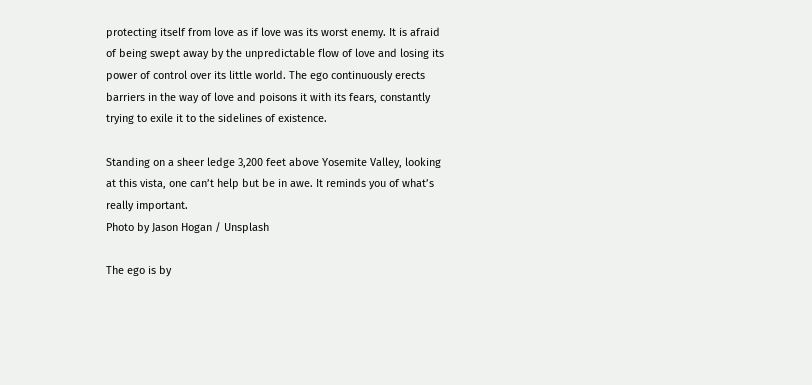protecting itself from love as if love was its worst enemy. It is afraid of being swept away by the unpredictable flow of love and losing its power of control over its little world. The ego continuously erects barriers in the way of love and poisons it with its fears, constantly trying to exile it to the sidelines of existence.

Standing on a sheer ledge 3,200 feet above Yosemite Valley, looking at this vista, one can’t help but be in awe. It reminds you of what’s really important.
Photo by Jason Hogan / Unsplash

The ego is by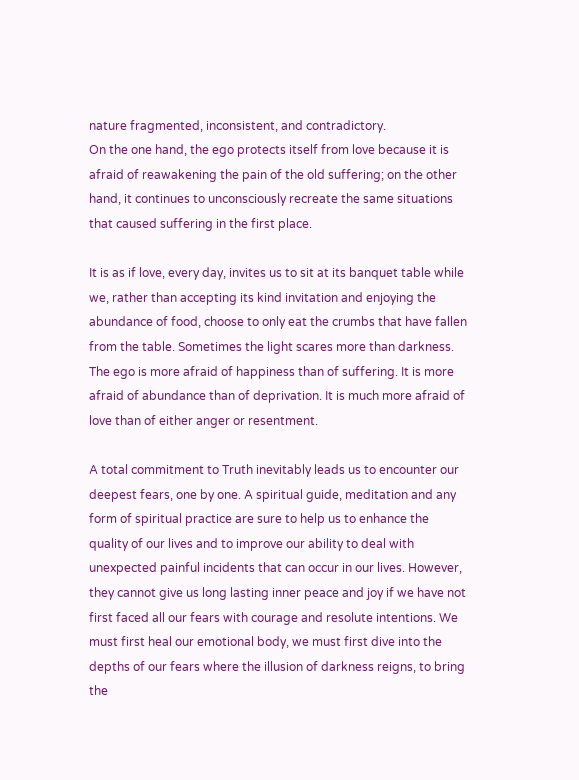nature fragmented, inconsistent, and contradictory.
On the one hand, the ego protects itself from love because it is afraid of reawakening the pain of the old suffering; on the other hand, it continues to unconsciously recreate the same situations that caused suffering in the first place.

It is as if love, every day, invites us to sit at its banquet table while we, rather than accepting its kind invitation and enjoying the abundance of food, choose to only eat the crumbs that have fallen from the table. Sometimes the light scares more than darkness. The ego is more afraid of happiness than of suffering. It is more afraid of abundance than of deprivation. It is much more afraid of love than of either anger or resentment.

A total commitment to Truth inevitably leads us to encounter our deepest fears, one by one. A spiritual guide, meditation and any form of spiritual practice are sure to help us to enhance the quality of our lives and to improve our ability to deal with unexpected painful incidents that can occur in our lives. However, they cannot give us long lasting inner peace and joy if we have not first faced all our fears with courage and resolute intentions. We must first heal our emotional body, we must first dive into the depths of our fears where the illusion of darkness reigns, to bring the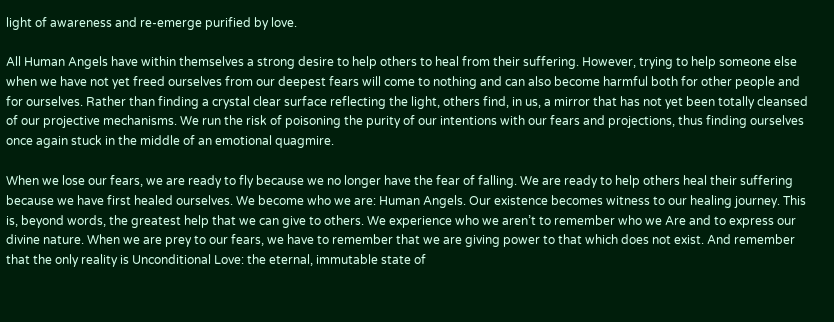light of awareness and re-emerge purified by love.

All Human Angels have within themselves a strong desire to help others to heal from their suffering. However, trying to help someone else when we have not yet freed ourselves from our deepest fears will come to nothing and can also become harmful both for other people and for ourselves. Rather than finding a crystal clear surface reflecting the light, others find, in us, a mirror that has not yet been totally cleansed of our projective mechanisms. We run the risk of poisoning the purity of our intentions with our fears and projections, thus finding ourselves once again stuck in the middle of an emotional quagmire.

When we lose our fears, we are ready to fly because we no longer have the fear of falling. We are ready to help others heal their suffering because we have first healed ourselves. We become who we are: Human Angels. Our existence becomes witness to our healing journey. This is, beyond words, the greatest help that we can give to others. We experience who we aren’t to remember who we Are and to express our divine nature. When we are prey to our fears, we have to remember that we are giving power to that which does not exist. And remember that the only reality is Unconditional Love: the eternal, immutable state of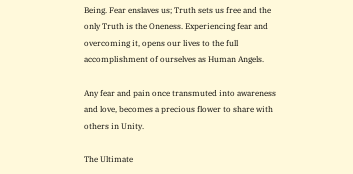Being. Fear enslaves us; Truth sets us free and the only Truth is the Oneness. Experiencing fear and overcoming it, opens our lives to the full accomplishment of ourselves as Human Angels.

Any fear and pain once transmuted into awareness and love, becomes a precious flower to share with others in Unity.

The Ultimate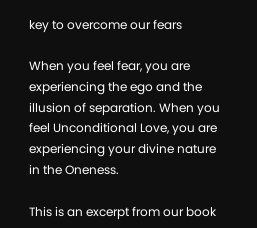key to overcome our fears

When you feel fear, you are experiencing the ego and the illusion of separation. When you feel Unconditional Love, you are experiencing your divine nature in the Oneness.

This is an excerpt from our book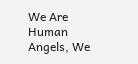We Are Human Angels, We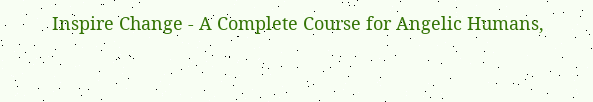Inspire Change - A Complete Course for Angelic Humans,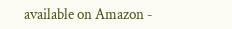available on Amazon -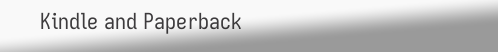Kindle and Paperback